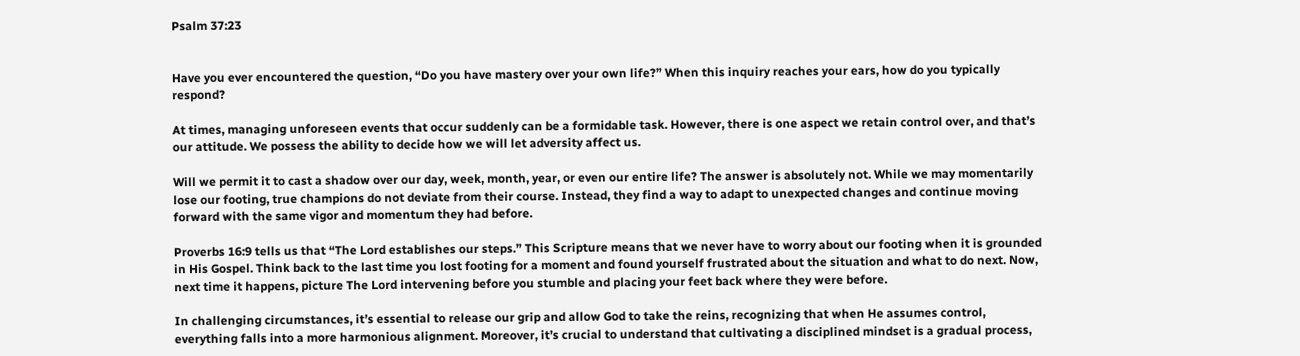Psalm 37:23


Have you ever encountered the question, “Do you have mastery over your own life?” When this inquiry reaches your ears, how do you typically respond?

At times, managing unforeseen events that occur suddenly can be a formidable task. However, there is one aspect we retain control over, and that’s our attitude. We possess the ability to decide how we will let adversity affect us.

Will we permit it to cast a shadow over our day, week, month, year, or even our entire life? The answer is absolutely not. While we may momentarily lose our footing, true champions do not deviate from their course. Instead, they find a way to adapt to unexpected changes and continue moving forward with the same vigor and momentum they had before.

Proverbs 16:9 tells us that “The Lord establishes our steps.” This Scripture means that we never have to worry about our footing when it is grounded in His Gospel. Think back to the last time you lost footing for a moment and found yourself frustrated about the situation and what to do next. Now, next time it happens, picture The Lord intervening before you stumble and placing your feet back where they were before.

In challenging circumstances, it’s essential to release our grip and allow God to take the reins, recognizing that when He assumes control, everything falls into a more harmonious alignment. Moreover, it’s crucial to understand that cultivating a disciplined mindset is a gradual process,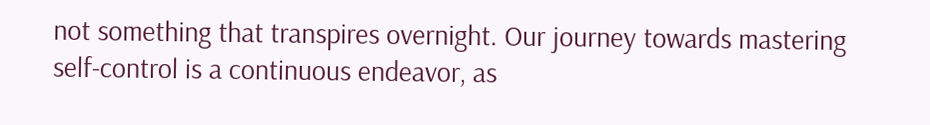not something that transpires overnight. Our journey towards mastering self-control is a continuous endeavor, as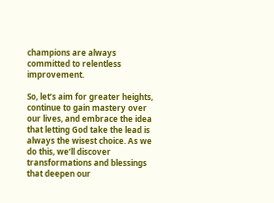champions are always committed to relentless improvement.

So, let’s aim for greater heights, continue to gain mastery over our lives, and embrace the idea that letting God take the lead is always the wisest choice. As we do this, we’ll discover transformations and blessings that deepen our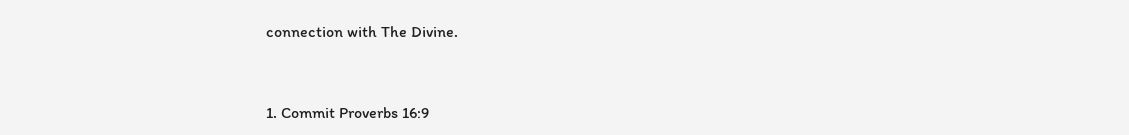connection with The Divine.


1. Commit Proverbs 16:9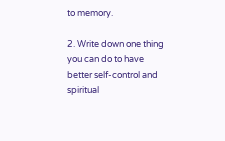to memory.

2. Write down one thing you can do to have better self-control and spiritual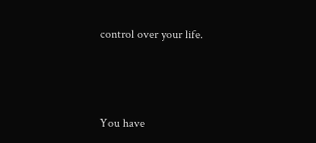control over your life.



You have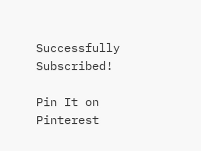Successfully Subscribed!

Pin It on Pinterest